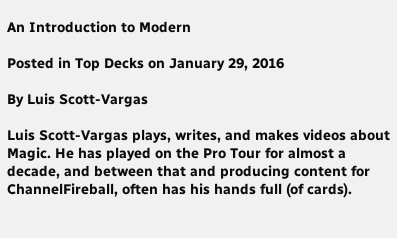An Introduction to Modern

Posted in Top Decks on January 29, 2016

By Luis Scott-Vargas

Luis Scott-Vargas plays, writes, and makes videos about Magic. He has played on the Pro Tour for almost a decade, and between that and producing content for ChannelFireball, often has his hands full (of cards).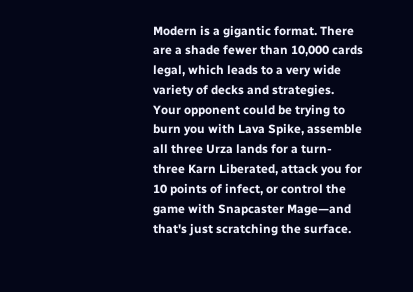Modern is a gigantic format. There are a shade fewer than 10,000 cards legal, which leads to a very wide variety of decks and strategies. Your opponent could be trying to burn you with Lava Spike, assemble all three Urza lands for a turn-three Karn Liberated, attack you for 10 points of infect, or control the game with Snapcaster Mage—and that's just scratching the surface.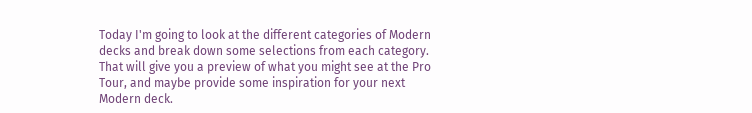Today I'm going to look at the different categories of Modern decks and break down some selections from each category. That will give you a preview of what you might see at the Pro Tour, and maybe provide some inspiration for your next Modern deck.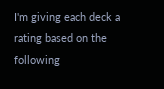I'm giving each deck a rating based on the following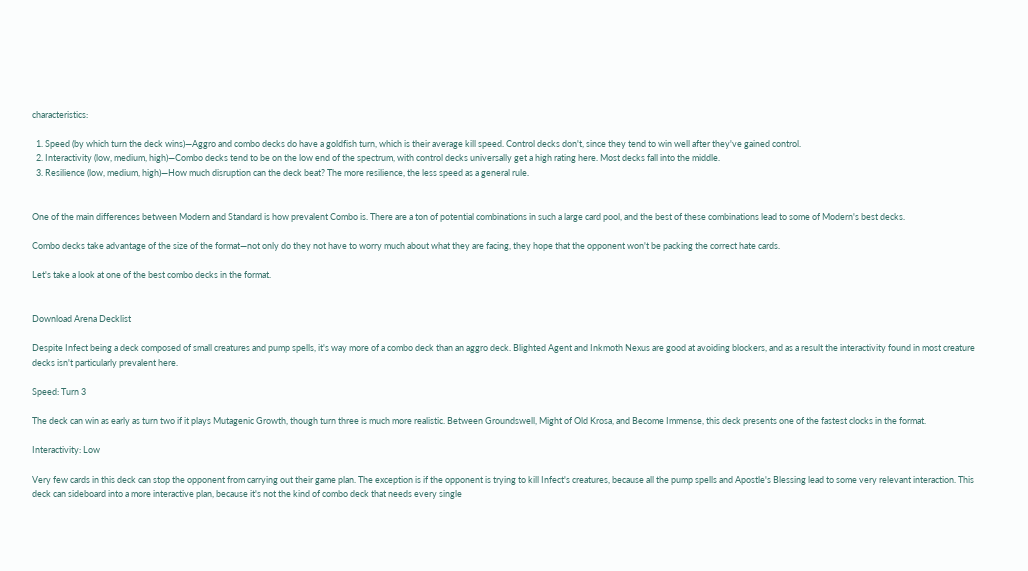characteristics:

  1. Speed (by which turn the deck wins)—Aggro and combo decks do have a goldfish turn, which is their average kill speed. Control decks don't, since they tend to win well after they've gained control.
  2. Interactivity (low, medium, high)—Combo decks tend to be on the low end of the spectrum, with control decks universally get a high rating here. Most decks fall into the middle.
  3. Resilience (low, medium, high)—How much disruption can the deck beat? The more resilience, the less speed as a general rule.


One of the main differences between Modern and Standard is how prevalent Combo is. There are a ton of potential combinations in such a large card pool, and the best of these combinations lead to some of Modern's best decks.

Combo decks take advantage of the size of the format—not only do they not have to worry much about what they are facing, they hope that the opponent won't be packing the correct hate cards.

Let's take a look at one of the best combo decks in the format.


Download Arena Decklist

Despite Infect being a deck composed of small creatures and pump spells, it's way more of a combo deck than an aggro deck. Blighted Agent and Inkmoth Nexus are good at avoiding blockers, and as a result the interactivity found in most creature decks isn't particularly prevalent here.

Speed: Turn 3

The deck can win as early as turn two if it plays Mutagenic Growth, though turn three is much more realistic. Between Groundswell, Might of Old Krosa, and Become Immense, this deck presents one of the fastest clocks in the format.

Interactivity: Low

Very few cards in this deck can stop the opponent from carrying out their game plan. The exception is if the opponent is trying to kill Infect's creatures, because all the pump spells and Apostle's Blessing lead to some very relevant interaction. This deck can sideboard into a more interactive plan, because it's not the kind of combo deck that needs every single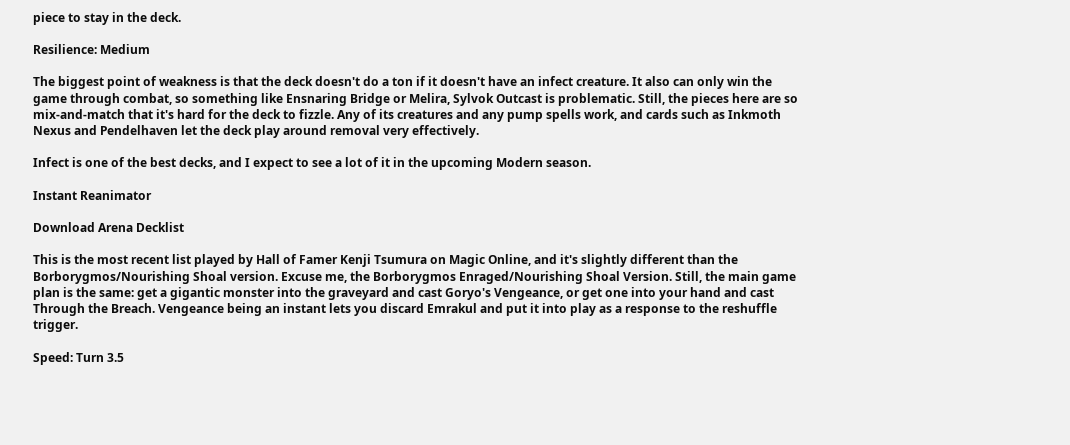piece to stay in the deck.

Resilience: Medium

The biggest point of weakness is that the deck doesn't do a ton if it doesn't have an infect creature. It also can only win the game through combat, so something like Ensnaring Bridge or Melira, Sylvok Outcast is problematic. Still, the pieces here are so mix-and-match that it's hard for the deck to fizzle. Any of its creatures and any pump spells work, and cards such as Inkmoth Nexus and Pendelhaven let the deck play around removal very effectively.

Infect is one of the best decks, and I expect to see a lot of it in the upcoming Modern season.

Instant Reanimator

Download Arena Decklist

This is the most recent list played by Hall of Famer Kenji Tsumura on Magic Online, and it's slightly different than the Borborygmos/Nourishing Shoal version. Excuse me, the Borborygmos Enraged/Nourishing Shoal Version. Still, the main game plan is the same: get a gigantic monster into the graveyard and cast Goryo's Vengeance, or get one into your hand and cast Through the Breach. Vengeance being an instant lets you discard Emrakul and put it into play as a response to the reshuffle trigger.

Speed: Turn 3.5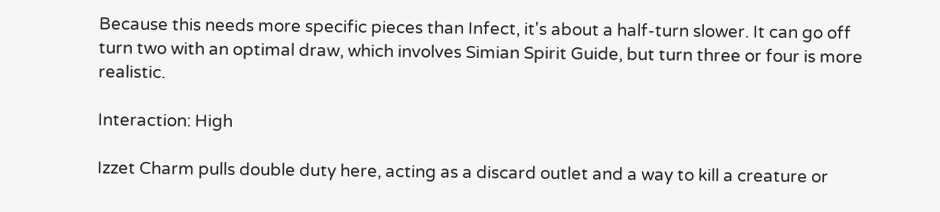Because this needs more specific pieces than Infect, it's about a half-turn slower. It can go off turn two with an optimal draw, which involves Simian Spirit Guide, but turn three or four is more realistic.

Interaction: High

Izzet Charm pulls double duty here, acting as a discard outlet and a way to kill a creature or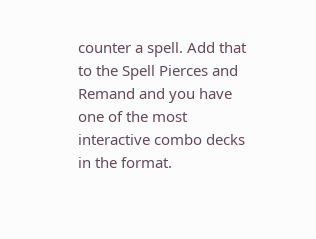counter a spell. Add that to the Spell Pierces and Remand and you have one of the most interactive combo decks in the format.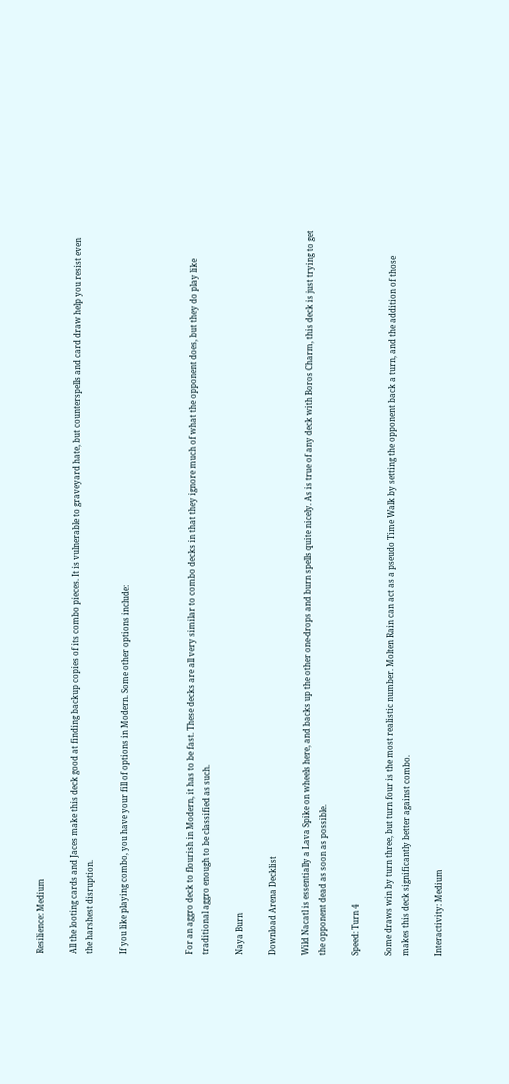Resilience: Medium

All the looting cards and Jaces make this deck good at finding backup copies of its combo pieces. It is vulnerable to graveyard hate, but counterspells and card draw help you resist even the harshest disruption.

If you like playing combo, you have your fill of options in Modern. Some other options include:



For an aggro deck to flourish in Modern, it has to be fast. These decks are all very similar to combo decks in that they ignore much of what the opponent does, but they do play like traditional aggro enough to be classified as such.

Naya Burn

Download Arena Decklist

Wild Nacatl is essentially a Lava Spike on wheels here, and backs up the other one-drops and burn spells quite nicely. As is true of any deck with Boros Charm, this deck is just trying to get the opponent dead as soon as possible.

Speed: Turn 4

Some draws win by turn three, but turn four is the most realistic number. Molten Rain can act as a pseudo Time Walk by setting the opponent back a turn, and the addition of those makes this deck significantly better against combo.

Interactivity: Medium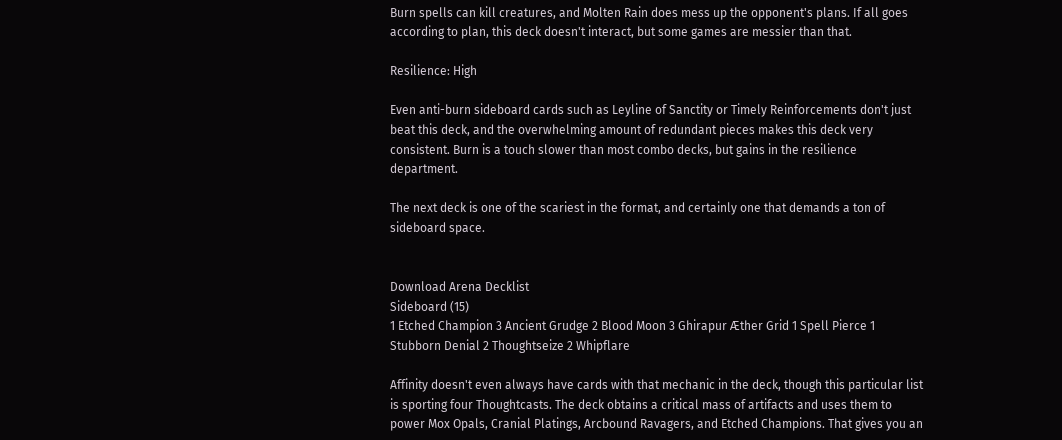Burn spells can kill creatures, and Molten Rain does mess up the opponent's plans. If all goes according to plan, this deck doesn't interact, but some games are messier than that.

Resilience: High

Even anti-burn sideboard cards such as Leyline of Sanctity or Timely Reinforcements don't just beat this deck, and the overwhelming amount of redundant pieces makes this deck very consistent. Burn is a touch slower than most combo decks, but gains in the resilience department.

The next deck is one of the scariest in the format, and certainly one that demands a ton of sideboard space.


Download Arena Decklist
Sideboard (15)
1 Etched Champion 3 Ancient Grudge 2 Blood Moon 3 Ghirapur Æther Grid 1 Spell Pierce 1 Stubborn Denial 2 Thoughtseize 2 Whipflare

Affinity doesn't even always have cards with that mechanic in the deck, though this particular list is sporting four Thoughtcasts. The deck obtains a critical mass of artifacts and uses them to power Mox Opals, Cranial Platings, Arcbound Ravagers, and Etched Champions. That gives you an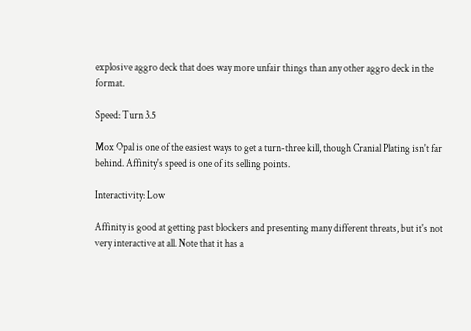explosive aggro deck that does way more unfair things than any other aggro deck in the format.

Speed: Turn 3.5

Mox Opal is one of the easiest ways to get a turn-three kill, though Cranial Plating isn't far behind. Affinity's speed is one of its selling points.

Interactivity: Low

Affinity is good at getting past blockers and presenting many different threats, but it's not very interactive at all. Note that it has a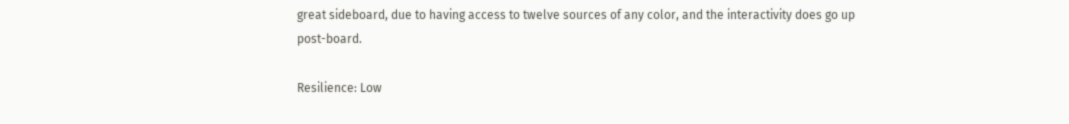great sideboard, due to having access to twelve sources of any color, and the interactivity does go up post-board.

Resilience: Low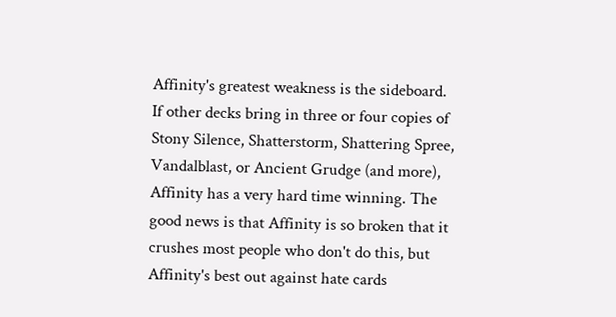Affinity's greatest weakness is the sideboard. If other decks bring in three or four copies of Stony Silence, Shatterstorm, Shattering Spree, Vandalblast, or Ancient Grudge (and more), Affinity has a very hard time winning. The good news is that Affinity is so broken that it crushes most people who don't do this, but Affinity's best out against hate cards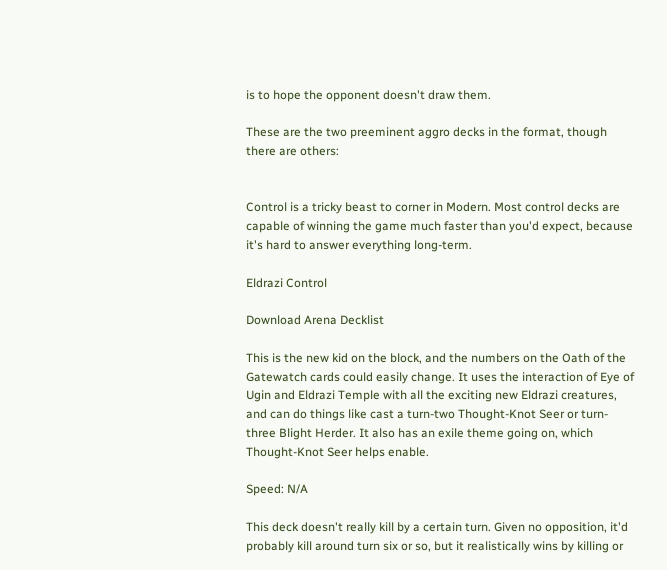is to hope the opponent doesn't draw them.

These are the two preeminent aggro decks in the format, though there are others:


Control is a tricky beast to corner in Modern. Most control decks are capable of winning the game much faster than you'd expect, because it's hard to answer everything long-term.

Eldrazi Control

Download Arena Decklist

This is the new kid on the block, and the numbers on the Oath of the Gatewatch cards could easily change. It uses the interaction of Eye of Ugin and Eldrazi Temple with all the exciting new Eldrazi creatures, and can do things like cast a turn-two Thought-Knot Seer or turn-three Blight Herder. It also has an exile theme going on, which Thought-Knot Seer helps enable.

Speed: N/A

This deck doesn't really kill by a certain turn. Given no opposition, it'd probably kill around turn six or so, but it realistically wins by killing or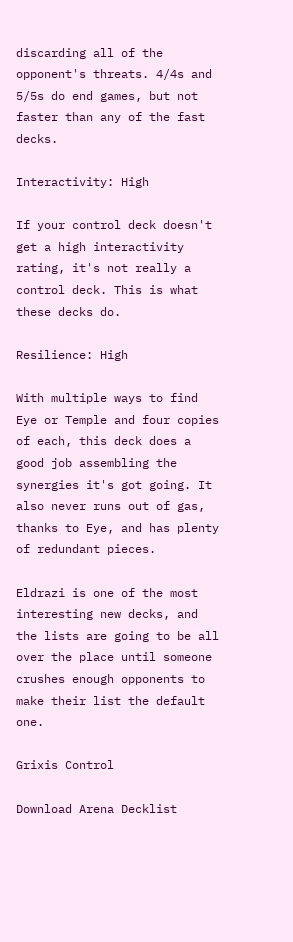discarding all of the opponent's threats. 4/4s and 5/5s do end games, but not faster than any of the fast decks.

Interactivity: High

If your control deck doesn't get a high interactivity rating, it's not really a control deck. This is what these decks do.

Resilience: High

With multiple ways to find Eye or Temple and four copies of each, this deck does a good job assembling the synergies it's got going. It also never runs out of gas, thanks to Eye, and has plenty of redundant pieces.

Eldrazi is one of the most interesting new decks, and the lists are going to be all over the place until someone crushes enough opponents to make their list the default one.

Grixis Control

Download Arena Decklist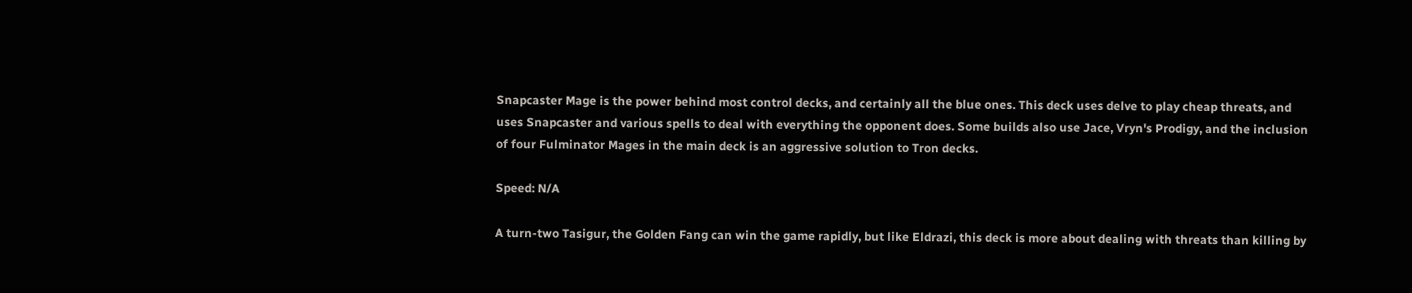Snapcaster Mage is the power behind most control decks, and certainly all the blue ones. This deck uses delve to play cheap threats, and uses Snapcaster and various spells to deal with everything the opponent does. Some builds also use Jace, Vryn's Prodigy, and the inclusion of four Fulminator Mages in the main deck is an aggressive solution to Tron decks.

Speed: N/A

A turn-two Tasigur, the Golden Fang can win the game rapidly, but like Eldrazi, this deck is more about dealing with threats than killing by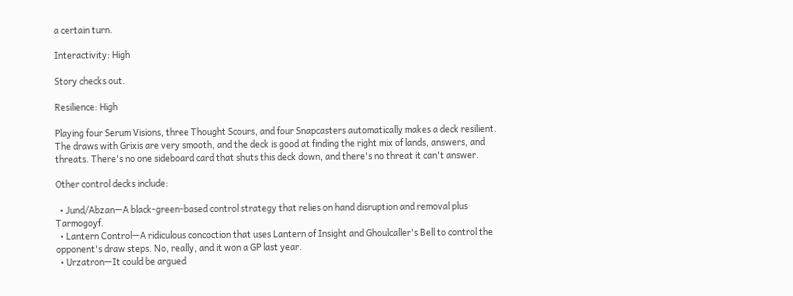a certain turn.

Interactivity: High

Story checks out.

Resilience: High

Playing four Serum Visions, three Thought Scours, and four Snapcasters automatically makes a deck resilient. The draws with Grixis are very smooth, and the deck is good at finding the right mix of lands, answers, and threats. There's no one sideboard card that shuts this deck down, and there's no threat it can't answer.

Other control decks include:

  • Jund/Abzan—A black-green-based control strategy that relies on hand disruption and removal plus Tarmogoyf.
  • Lantern Control—A ridiculous concoction that uses Lantern of Insight and Ghoulcaller's Bell to control the opponent's draw steps. No, really, and it won a GP last year.
  • Urzatron—It could be argued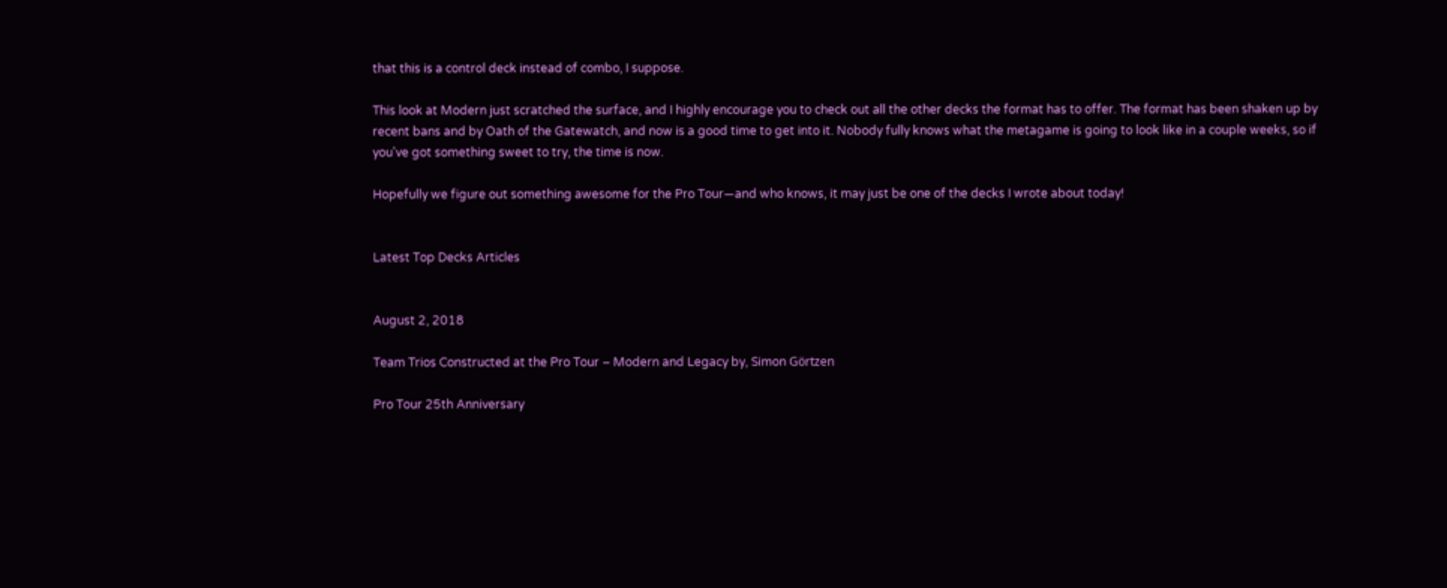that this is a control deck instead of combo, I suppose.

This look at Modern just scratched the surface, and I highly encourage you to check out all the other decks the format has to offer. The format has been shaken up by recent bans and by Oath of the Gatewatch, and now is a good time to get into it. Nobody fully knows what the metagame is going to look like in a couple weeks, so if you've got something sweet to try, the time is now.

Hopefully we figure out something awesome for the Pro Tour—and who knows, it may just be one of the decks I wrote about today!


Latest Top Decks Articles


August 2, 2018

Team Trios Constructed at the Pro Tour – Modern and Legacy by, Simon Görtzen

Pro Tour 25th Anniversary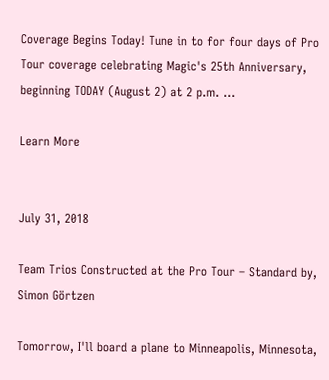Coverage Begins Today! Tune in to for four days of Pro Tour coverage celebrating Magic's 25th Anniversary, beginning TODAY (August 2) at 2 p.m. ...

Learn More


July 31, 2018

Team Trios Constructed at the Pro Tour – Standard by, Simon Görtzen

Tomorrow, I'll board a plane to Minneapolis, Minnesota,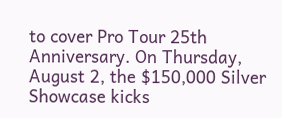to cover Pro Tour 25th Anniversary. On Thursday, August 2, the $150,000 Silver Showcase kicks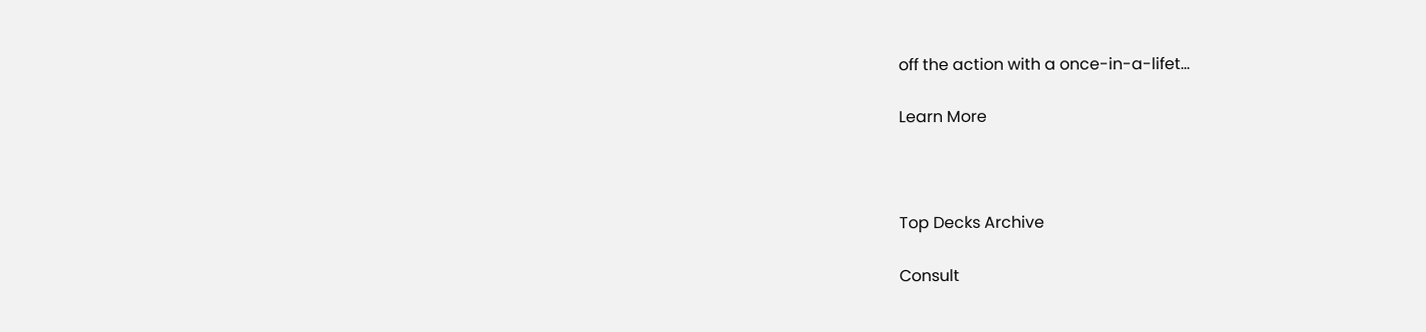off the action with a once-in-a-lifet...

Learn More



Top Decks Archive

Consult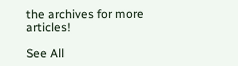the archives for more articles!

See All